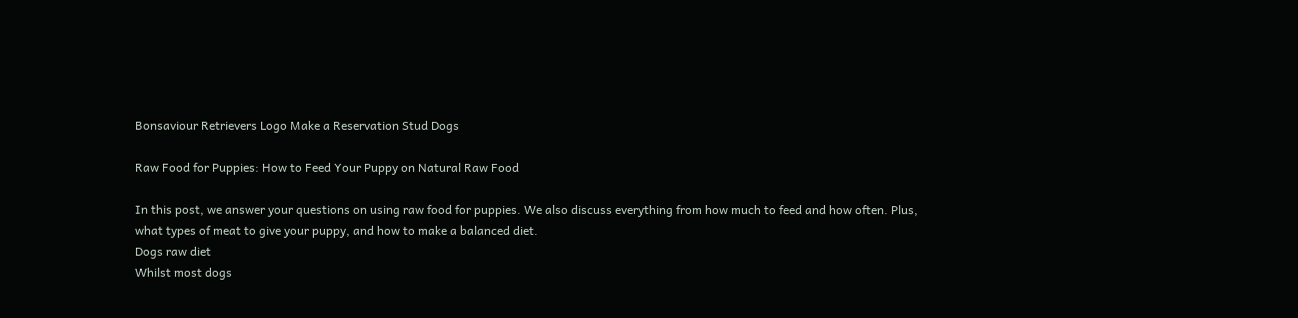Bonsaviour Retrievers Logo Make a Reservation Stud Dogs

Raw Food for Puppies: How to Feed Your Puppy on Natural Raw Food

In this post, we answer your questions on using raw food for puppies. We also discuss everything from how much to feed and how often. Plus, what types of meat to give your puppy, and how to make a balanced diet.
Dogs raw diet
Whilst most dogs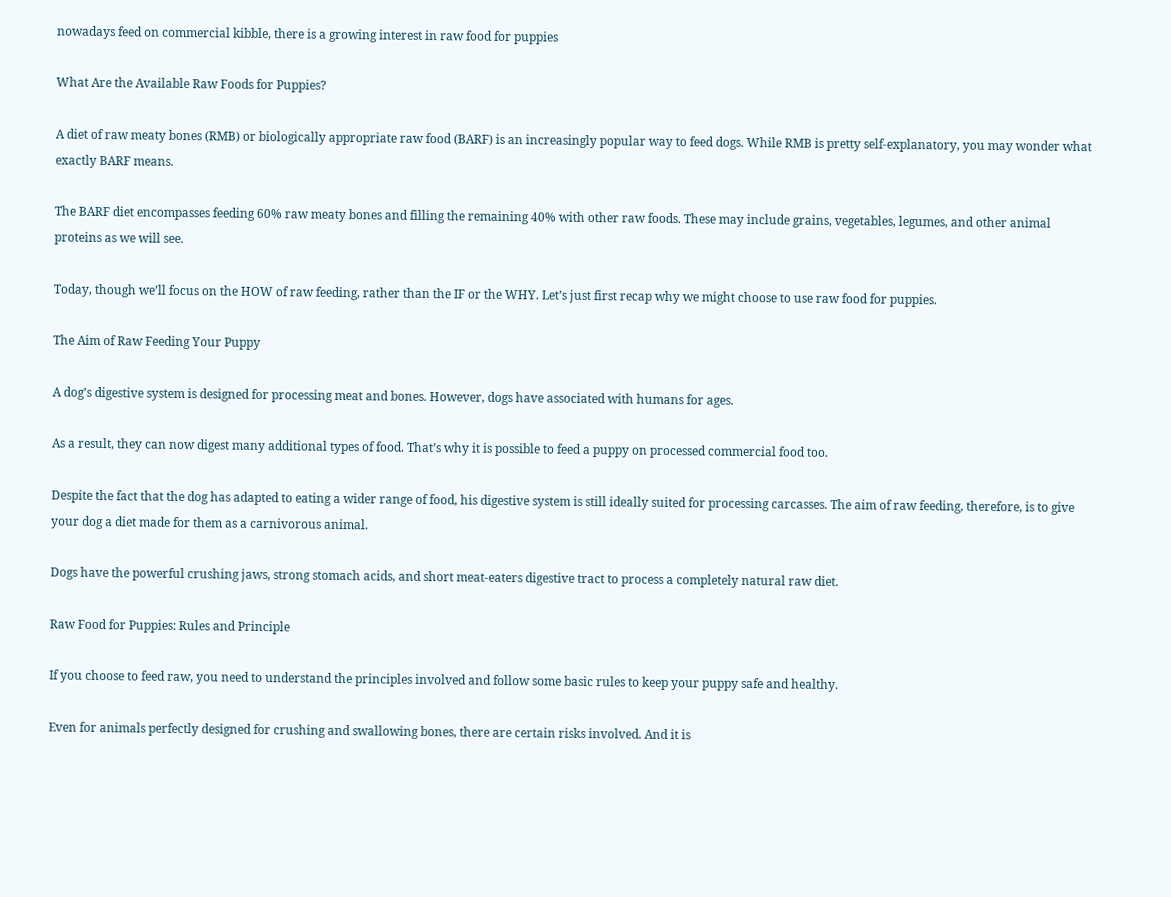nowadays feed on commercial kibble, there is a growing interest in raw food for puppies

What Are the Available Raw Foods for Puppies?

A diet of raw meaty bones (RMB) or biologically appropriate raw food (BARF) is an increasingly popular way to feed dogs. While RMB is pretty self-explanatory, you may wonder what exactly BARF means.

The BARF diet encompasses feeding 60% raw meaty bones and filling the remaining 40% with other raw foods. These may include grains, vegetables, legumes, and other animal proteins as we will see.

Today, though we’ll focus on the HOW of raw feeding, rather than the IF or the WHY. Let’s just first recap why we might choose to use raw food for puppies.

The Aim of Raw Feeding Your Puppy

A dog’s digestive system is designed for processing meat and bones. However, dogs have associated with humans for ages.

As a result, they can now digest many additional types of food. That’s why it is possible to feed a puppy on processed commercial food too.

Despite the fact that the dog has adapted to eating a wider range of food, his digestive system is still ideally suited for processing carcasses. The aim of raw feeding, therefore, is to give your dog a diet made for them as a carnivorous animal.

Dogs have the powerful crushing jaws, strong stomach acids, and short meat-eaters digestive tract to process a completely natural raw diet.

Raw Food for Puppies: Rules and Principle

If you choose to feed raw, you need to understand the principles involved and follow some basic rules to keep your puppy safe and healthy.

Even for animals perfectly designed for crushing and swallowing bones, there are certain risks involved. And it is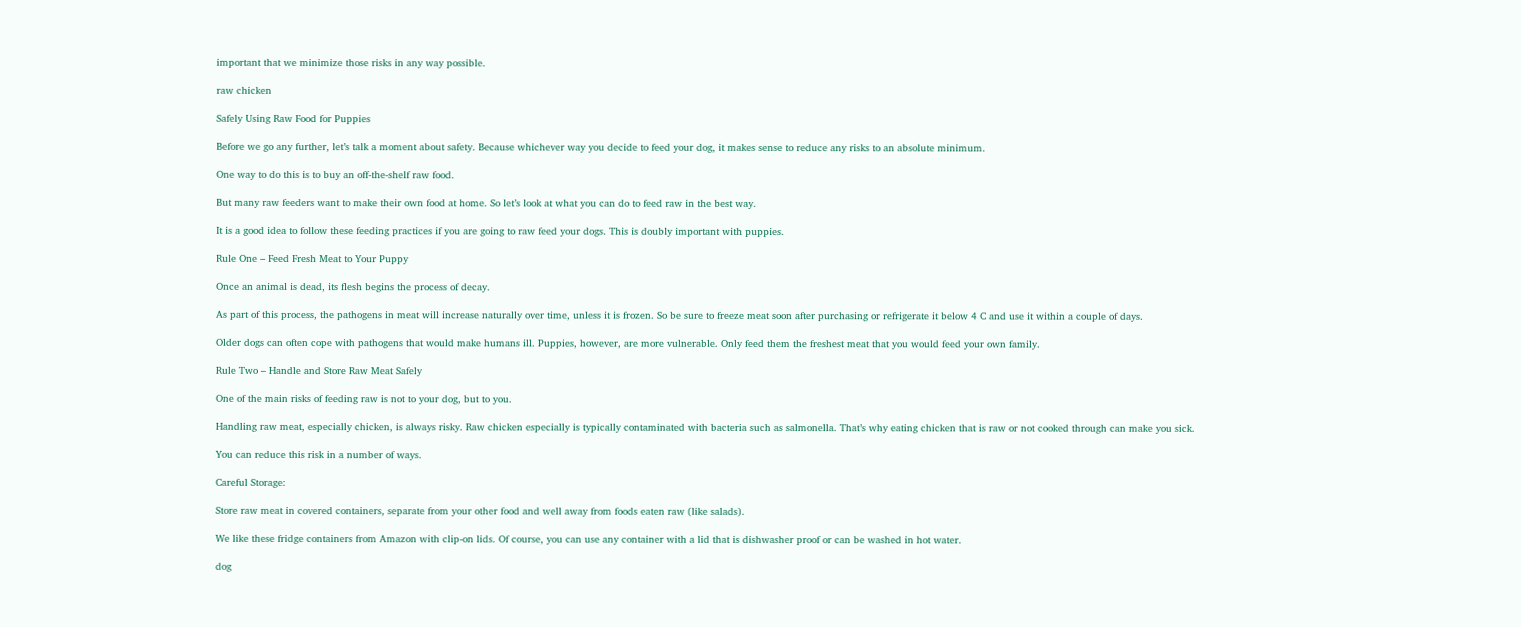important that we minimize those risks in any way possible.

raw chicken

Safely Using Raw Food for Puppies

Before we go any further, let’s talk a moment about safety. Because whichever way you decide to feed your dog, it makes sense to reduce any risks to an absolute minimum.

One way to do this is to buy an off-the-shelf raw food.

But many raw feeders want to make their own food at home. So let’s look at what you can do to feed raw in the best way.

It is a good idea to follow these feeding practices if you are going to raw feed your dogs. This is doubly important with puppies.

Rule One – Feed Fresh Meat to Your Puppy

Once an animal is dead, its flesh begins the process of decay.

As part of this process, the pathogens in meat will increase naturally over time, unless it is frozen. So be sure to freeze meat soon after purchasing or refrigerate it below 4 C and use it within a couple of days.

Older dogs can often cope with pathogens that would make humans ill. Puppies, however, are more vulnerable. Only feed them the freshest meat that you would feed your own family.

Rule Two – Handle and Store Raw Meat Safely

One of the main risks of feeding raw is not to your dog, but to you.

Handling raw meat, especially chicken, is always risky. Raw chicken especially is typically contaminated with bacteria such as salmonella. That’s why eating chicken that is raw or not cooked through can make you sick.

You can reduce this risk in a number of ways.

Careful Storage:

Store raw meat in covered containers, separate from your other food and well away from foods eaten raw (like salads).

We like these fridge containers from Amazon with clip-on lids. Of course, you can use any container with a lid that is dishwasher proof or can be washed in hot water.

dog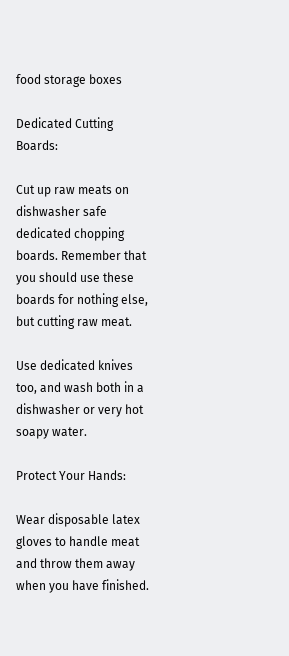food storage boxes

Dedicated Cutting Boards:

Cut up raw meats on dishwasher safe dedicated chopping boards. Remember that you should use these boards for nothing else, but cutting raw meat.

Use dedicated knives too, and wash both in a dishwasher or very hot soapy water.

Protect Your Hands:

Wear disposable latex gloves to handle meat and throw them away when you have finished.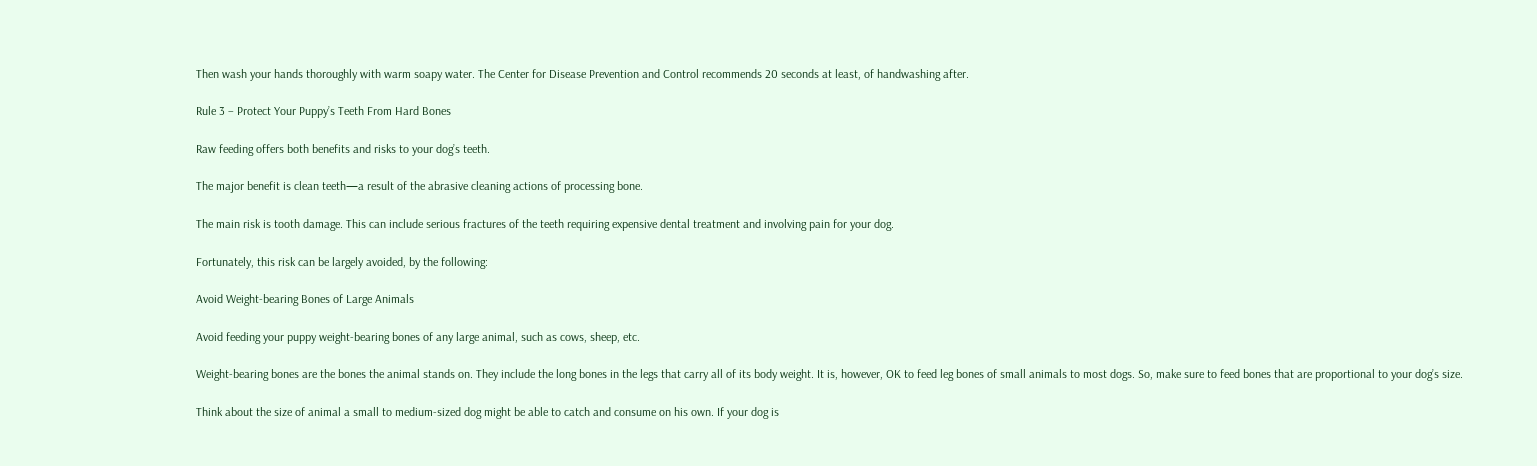Then wash your hands thoroughly with warm soapy water. The Center for Disease Prevention and Control recommends 20 seconds at least, of handwashing after.

Rule 3 – Protect Your Puppy’s Teeth From Hard Bones

Raw feeding offers both benefits and risks to your dog’s teeth.

The major benefit is clean teeth—a result of the abrasive cleaning actions of processing bone.

The main risk is tooth damage. This can include serious fractures of the teeth requiring expensive dental treatment and involving pain for your dog.

Fortunately, this risk can be largely avoided, by the following:

Avoid Weight-bearing Bones of Large Animals

Avoid feeding your puppy weight-bearing bones of any large animal, such as cows, sheep, etc.

Weight-bearing bones are the bones the animal stands on. They include the long bones in the legs that carry all of its body weight. It is, however, OK to feed leg bones of small animals to most dogs. So, make sure to feed bones that are proportional to your dog’s size.

Think about the size of animal a small to medium-sized dog might be able to catch and consume on his own. If your dog is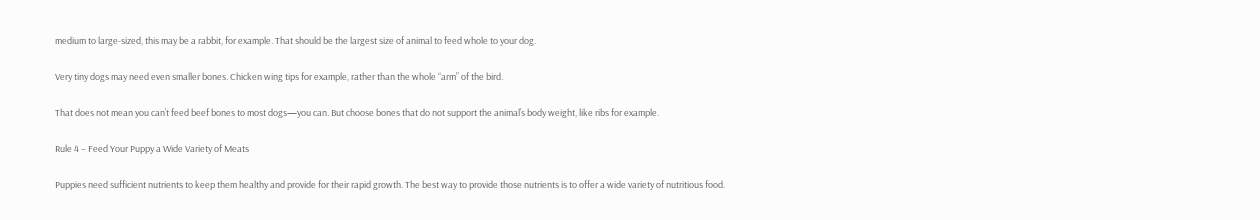medium to large-sized, this may be a rabbit, for example. That should be the largest size of animal to feed whole to your dog.

Very tiny dogs may need even smaller bones. Chicken wing tips for example, rather than the whole “arm” of the bird.

That does not mean you can’t feed beef bones to most dogs—you can. But choose bones that do not support the animal’s body weight, like ribs for example.

Rule 4 – Feed Your Puppy a Wide Variety of Meats

Puppies need sufficient nutrients to keep them healthy and provide for their rapid growth. The best way to provide those nutrients is to offer a wide variety of nutritious food.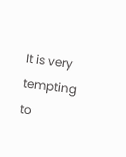It is very tempting to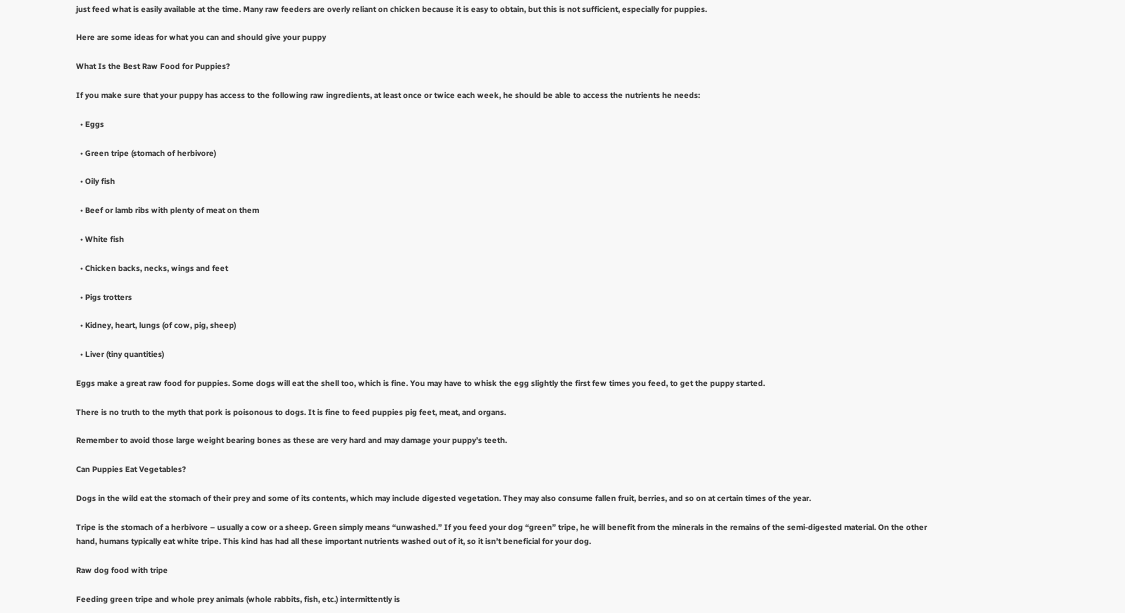just feed what is easily available at the time. Many raw feeders are overly reliant on chicken because it is easy to obtain, but this is not sufficient, especially for puppies.

Here are some ideas for what you can and should give your puppy

What Is the Best Raw Food for Puppies?

If you make sure that your puppy has access to the following raw ingredients, at least once or twice each week, he should be able to access the nutrients he needs:

  • Eggs

  • Green tripe (stomach of herbivore)

  • Oily fish

  • Beef or lamb ribs with plenty of meat on them

  • White fish

  • Chicken backs, necks, wings and feet

  • Pigs trotters

  • Kidney, heart, lungs (of cow, pig, sheep)

  • Liver (tiny quantities)

Eggs make a great raw food for puppies. Some dogs will eat the shell too, which is fine. You may have to whisk the egg slightly the first few times you feed, to get the puppy started.

There is no truth to the myth that pork is poisonous to dogs. It is fine to feed puppies pig feet, meat, and organs.

Remember to avoid those large weight bearing bones as these are very hard and may damage your puppy’s teeth.

Can Puppies Eat Vegetables?

Dogs in the wild eat the stomach of their prey and some of its contents, which may include digested vegetation. They may also consume fallen fruit, berries, and so on at certain times of the year.

Tripe is the stomach of a herbivore – usually a cow or a sheep. Green simply means “unwashed.” If you feed your dog “green” tripe, he will benefit from the minerals in the remains of the semi-digested material. On the other hand, humans typically eat white tripe. This kind has had all these important nutrients washed out of it, so it isn’t beneficial for your dog.

Raw dog food with tripe

Feeding green tripe and whole prey animals (whole rabbits, fish, etc.) intermittently is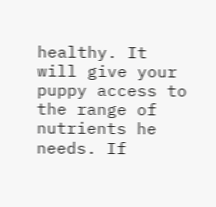healthy. It will give your puppy access to the range of nutrients he needs. If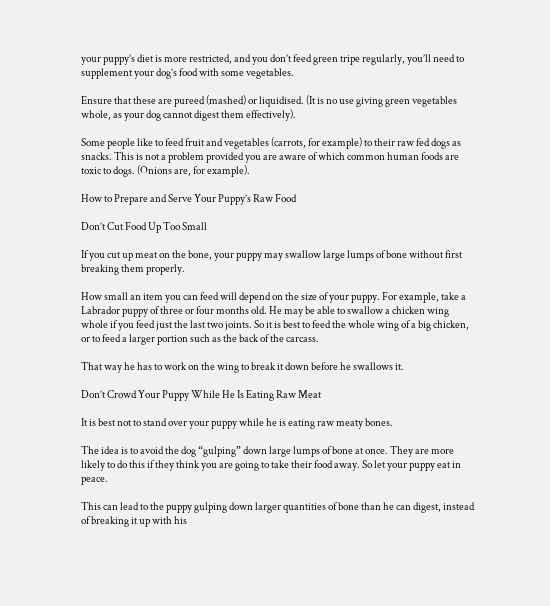your puppy’s diet is more restricted, and you don’t feed green tripe regularly, you’ll need to supplement your dog’s food with some vegetables.

Ensure that these are pureed (mashed) or liquidised. (It is no use giving green vegetables whole, as your dog cannot digest them effectively).

Some people like to feed fruit and vegetables (carrots, for example) to their raw fed dogs as snacks. This is not a problem provided you are aware of which common human foods are toxic to dogs. (Onions are, for example).

How to Prepare and Serve Your Puppy’s Raw Food

Don’t Cut Food Up Too Small

If you cut up meat on the bone, your puppy may swallow large lumps of bone without first breaking them properly.

How small an item you can feed will depend on the size of your puppy. For example, take a Labrador puppy of three or four months old. He may be able to swallow a chicken wing whole if you feed just the last two joints. So it is best to feed the whole wing of a big chicken, or to feed a larger portion such as the back of the carcass.

That way he has to work on the wing to break it down before he swallows it.

Don’t Crowd Your Puppy While He Is Eating Raw Meat

It is best not to stand over your puppy while he is eating raw meaty bones.

The idea is to avoid the dog “gulping” down large lumps of bone at once. They are more likely to do this if they think you are going to take their food away. So let your puppy eat in peace.

This can lead to the puppy gulping down larger quantities of bone than he can digest, instead of breaking it up with his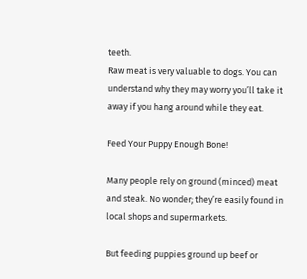teeth.
Raw meat is very valuable to dogs. You can understand why they may worry you’ll take it away if you hang around while they eat.

Feed Your Puppy Enough Bone!

Many people rely on ground (minced) meat and steak. No wonder; they’re easily found in local shops and supermarkets.

But feeding puppies ground up beef or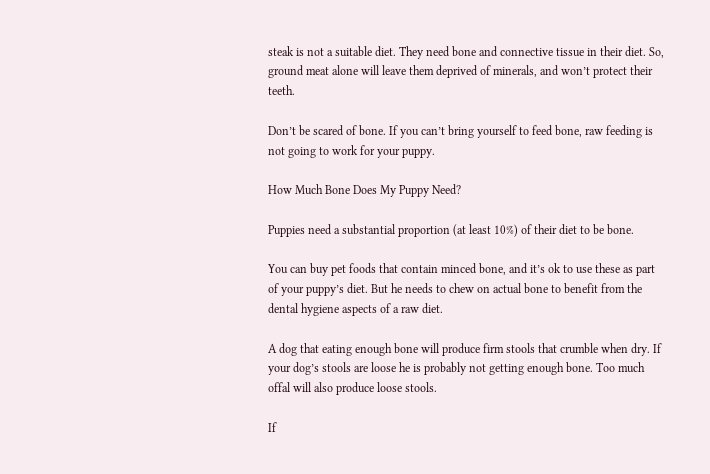steak is not a suitable diet. They need bone and connective tissue in their diet. So, ground meat alone will leave them deprived of minerals, and won’t protect their teeth.

Don’t be scared of bone. If you can’t bring yourself to feed bone, raw feeding is not going to work for your puppy.

How Much Bone Does My Puppy Need?

Puppies need a substantial proportion (at least 10%) of their diet to be bone.

You can buy pet foods that contain minced bone, and it’s ok to use these as part of your puppy’s diet. But he needs to chew on actual bone to benefit from the dental hygiene aspects of a raw diet.

A dog that eating enough bone will produce firm stools that crumble when dry. If your dog’s stools are loose he is probably not getting enough bone. Too much offal will also produce loose stools.

If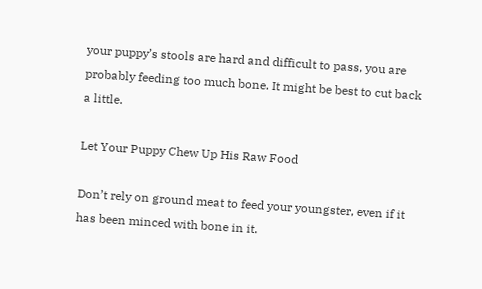your puppy’s stools are hard and difficult to pass, you are probably feeding too much bone. It might be best to cut back a little.

Let Your Puppy Chew Up His Raw Food

Don’t rely on ground meat to feed your youngster, even if it has been minced with bone in it.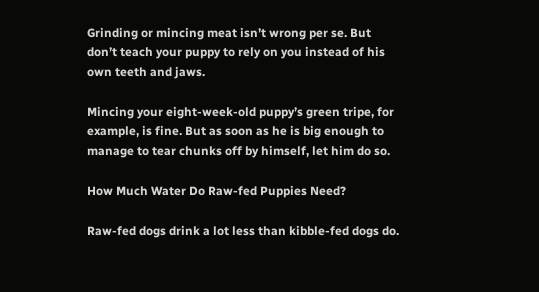Grinding or mincing meat isn’t wrong per se. But don’t teach your puppy to rely on you instead of his own teeth and jaws.

Mincing your eight-week-old puppy’s green tripe, for example, is fine. But as soon as he is big enough to manage to tear chunks off by himself, let him do so.

How Much Water Do Raw-fed Puppies Need?

Raw-fed dogs drink a lot less than kibble-fed dogs do.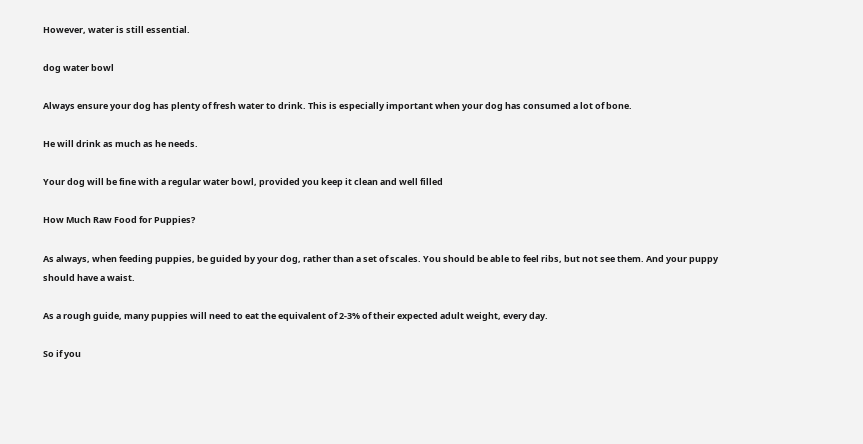However, water is still essential.

dog water bowl

Always ensure your dog has plenty of fresh water to drink. This is especially important when your dog has consumed a lot of bone.

He will drink as much as he needs.

Your dog will be fine with a regular water bowl, provided you keep it clean and well filled

How Much Raw Food for Puppies?

As always, when feeding puppies, be guided by your dog, rather than a set of scales. You should be able to feel ribs, but not see them. And your puppy should have a waist.

As a rough guide, many puppies will need to eat the equivalent of 2-3% of their expected adult weight, every day.

So if you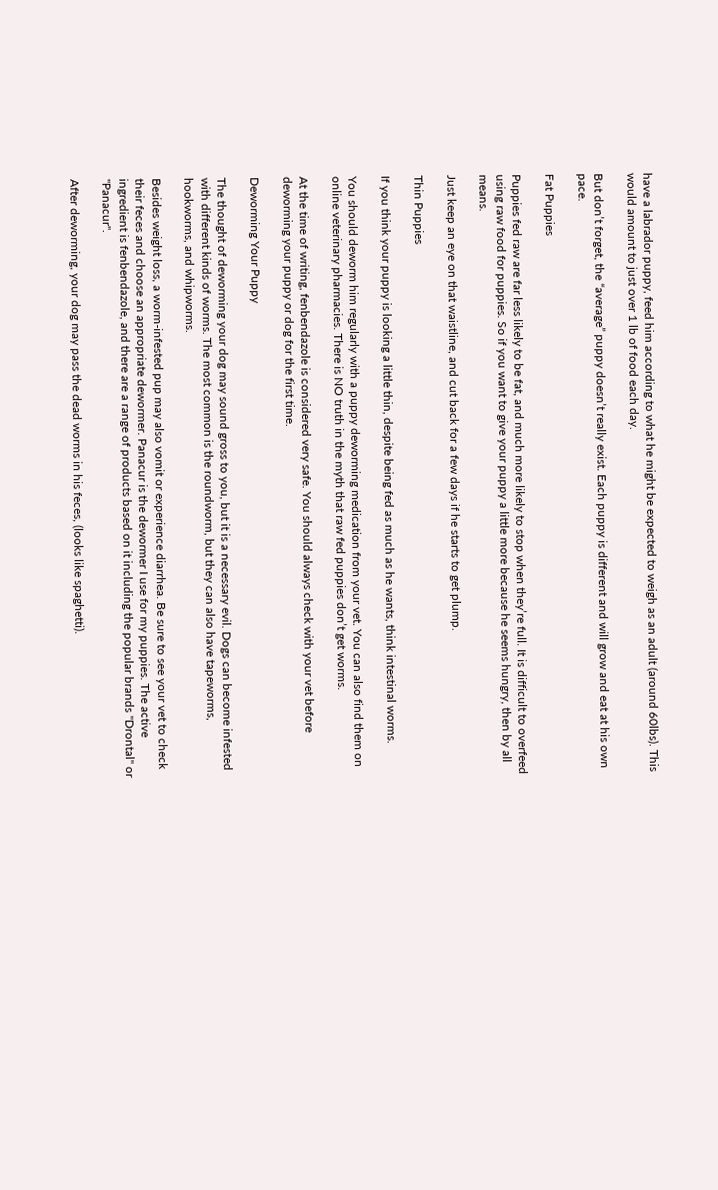have a labrador puppy, feed him according to what he might be expected to weigh as an adult (around 60lbs). This would amount to just over 1 lb of food each day.

But don’t forget, the “average” puppy doesn’t really exist. Each puppy is different and will grow and eat at his own pace.

Fat Puppies

Puppies fed raw are far less likely to be fat, and much more likely to stop when they’re full. It is difficult to overfeed using raw food for puppies. So if you want to give your puppy a little more because he seems hungry, then by all means.

Just keep an eye on that waistline, and cut back for a few days if he starts to get plump.

Thin Puppies

If you think your puppy is looking a little thin, despite being fed as much as he wants, think intestinal worms.

You should deworm him regularly with a puppy deworming medication from your vet. You can also find them on online veterinary pharmacies. There is NO truth in the myth that raw fed puppies don’t get worms.

At the time of writing, fenbendazole is considered very safe. You should always check with your vet before deworming your puppy or dog for the first time.

Deworming Your Puppy

The thought of deworming your dog may sound gross to you, but it is a necessary evil. Dogs can become infested with different kinds of worms. The most common is the roundworm, but they can also have tapeworms, hookworms, and whipworms.

Besides weight loss, a worm-infested pup may also vomit or experience diarrhea. Be sure to see your vet to check their feces and choose an appropriate dewormer. Panacur is the dewormer I use for my puppies. The active ingredient is fenbendazole, and there are a range of products based on it including the popular brands "Drontal" or "Panacur".

After deworming, your dog may pass the dead worms in his feces, (looks like spaghetti).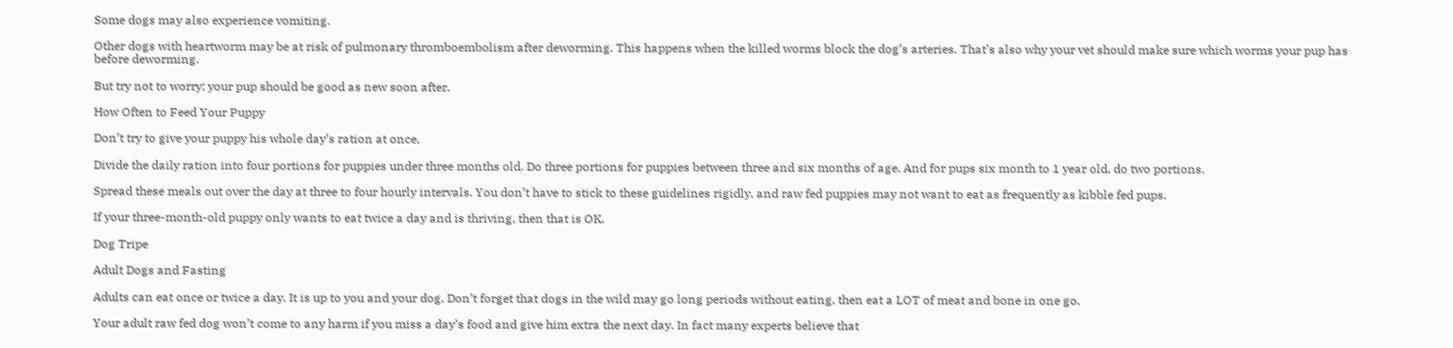Some dogs may also experience vomiting.

Other dogs with heartworm may be at risk of pulmonary thromboembolism after deworming. This happens when the killed worms block the dog’s arteries. That’s also why your vet should make sure which worms your pup has before deworming.

But try not to worry; your pup should be good as new soon after.

How Often to Feed Your Puppy

Don’t try to give your puppy his whole day’s ration at once.

Divide the daily ration into four portions for puppies under three months old. Do three portions for puppies between three and six months of age. And for pups six month to 1 year old, do two portions.

Spread these meals out over the day at three to four hourly intervals. You don’t have to stick to these guidelines rigidly, and raw fed puppies may not want to eat as frequently as kibble fed pups.

If your three-month-old puppy only wants to eat twice a day and is thriving, then that is OK.

Dog Tripe

Adult Dogs and Fasting

Adults can eat once or twice a day. It is up to you and your dog. Don’t forget that dogs in the wild may go long periods without eating, then eat a LOT of meat and bone in one go.

Your adult raw fed dog won’t come to any harm if you miss a day’s food and give him extra the next day. In fact many experts believe that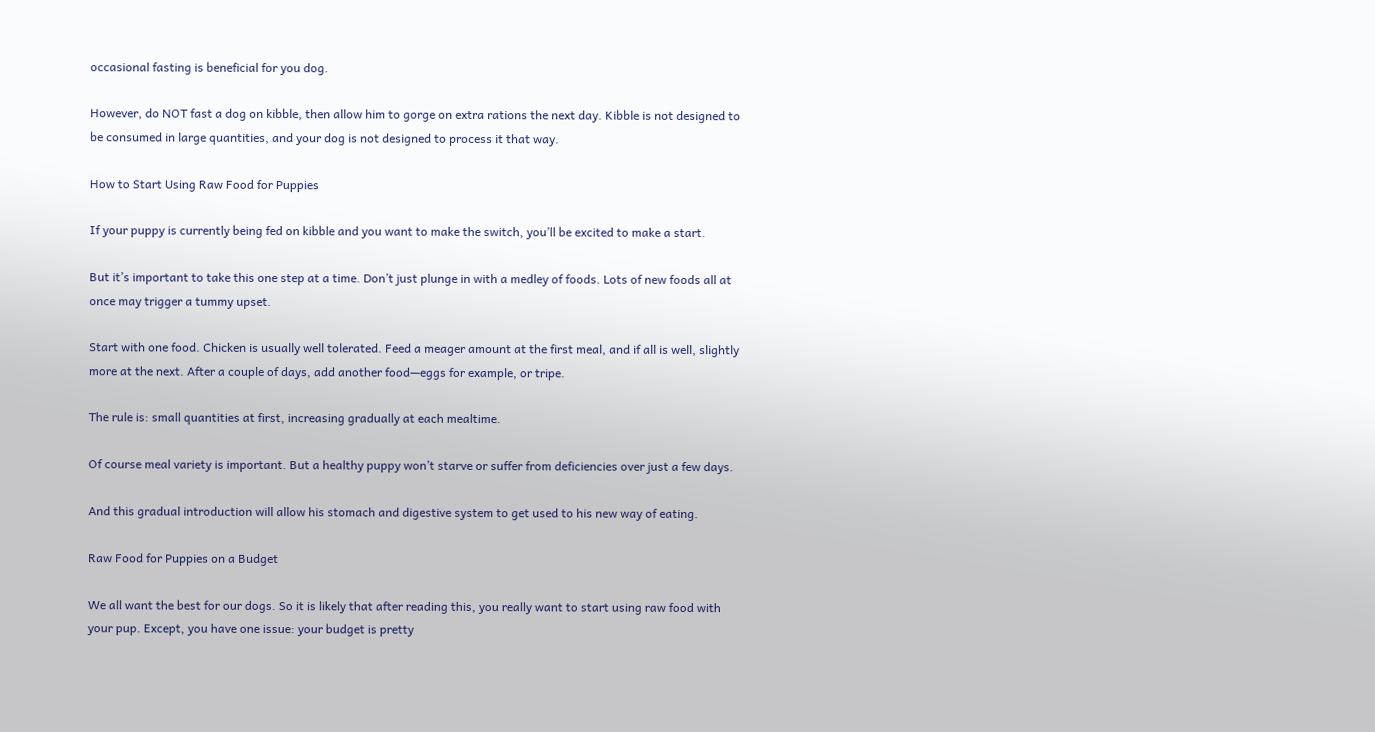occasional fasting is beneficial for you dog.

However, do NOT fast a dog on kibble, then allow him to gorge on extra rations the next day. Kibble is not designed to be consumed in large quantities, and your dog is not designed to process it that way.

How to Start Using Raw Food for Puppies

If your puppy is currently being fed on kibble and you want to make the switch, you’ll be excited to make a start.

But it’s important to take this one step at a time. Don’t just plunge in with a medley of foods. Lots of new foods all at once may trigger a tummy upset.

Start with one food. Chicken is usually well tolerated. Feed a meager amount at the first meal, and if all is well, slightly more at the next. After a couple of days, add another food—eggs for example, or tripe.

The rule is: small quantities at first, increasing gradually at each mealtime.

Of course meal variety is important. But a healthy puppy won’t starve or suffer from deficiencies over just a few days.

And this gradual introduction will allow his stomach and digestive system to get used to his new way of eating.

Raw Food for Puppies on a Budget

We all want the best for our dogs. So it is likely that after reading this, you really want to start using raw food with your pup. Except, you have one issue: your budget is pretty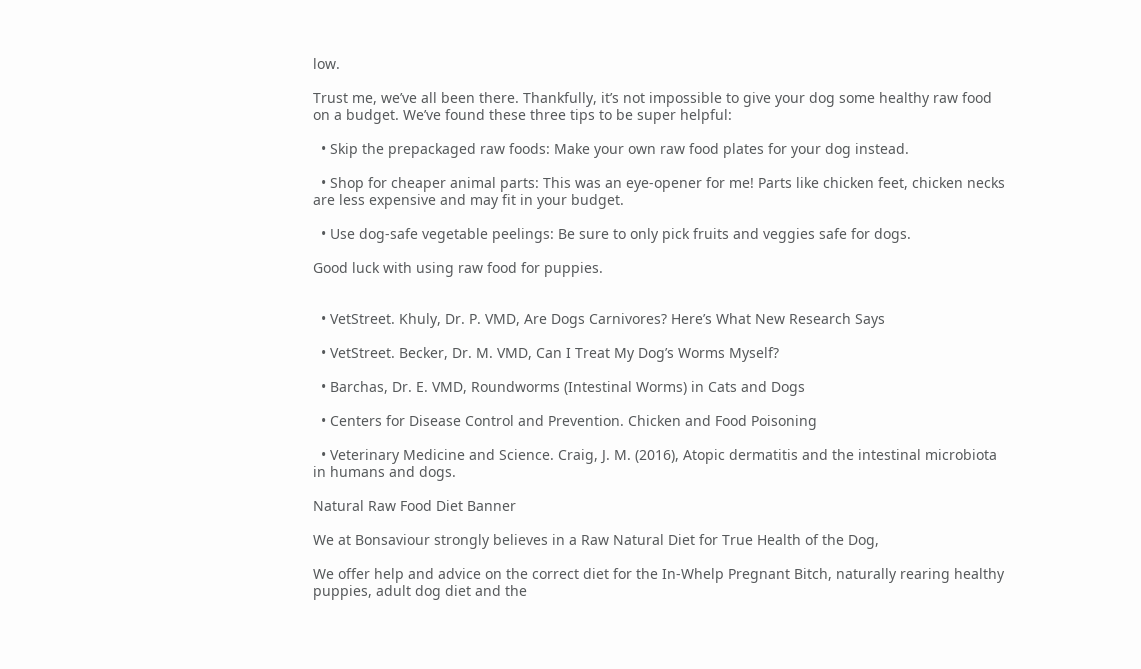low.

Trust me, we’ve all been there. Thankfully, it’s not impossible to give your dog some healthy raw food on a budget. We’ve found these three tips to be super helpful:

  • Skip the prepackaged raw foods: Make your own raw food plates for your dog instead.

  • Shop for cheaper animal parts: This was an eye-opener for me! Parts like chicken feet, chicken necks are less expensive and may fit in your budget.

  • Use dog-safe vegetable peelings: Be sure to only pick fruits and veggies safe for dogs.

Good luck with using raw food for puppies.


  • VetStreet. Khuly, Dr. P. VMD, Are Dogs Carnivores? Here’s What New Research Says

  • VetStreet. Becker, Dr. M. VMD, Can I Treat My Dog’s Worms Myself?

  • Barchas, Dr. E. VMD, Roundworms (Intestinal Worms) in Cats and Dogs

  • Centers for Disease Control and Prevention. Chicken and Food Poisoning

  • Veterinary Medicine and Science. Craig, J. M. (2016), Atopic dermatitis and the intestinal microbiota in humans and dogs.

Natural Raw Food Diet Banner

We at Bonsaviour strongly believes in a Raw Natural Diet for True Health of the Dog,

We offer help and advice on the correct diet for the In-Whelp Pregnant Bitch, naturally rearing healthy puppies, adult dog diet and the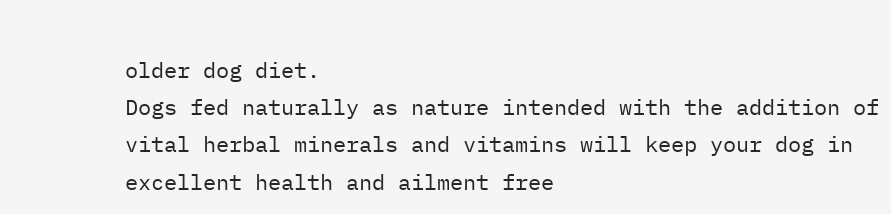older dog diet.
Dogs fed naturally as nature intended with the addition of vital herbal minerals and vitamins will keep your dog in excellent health and ailment free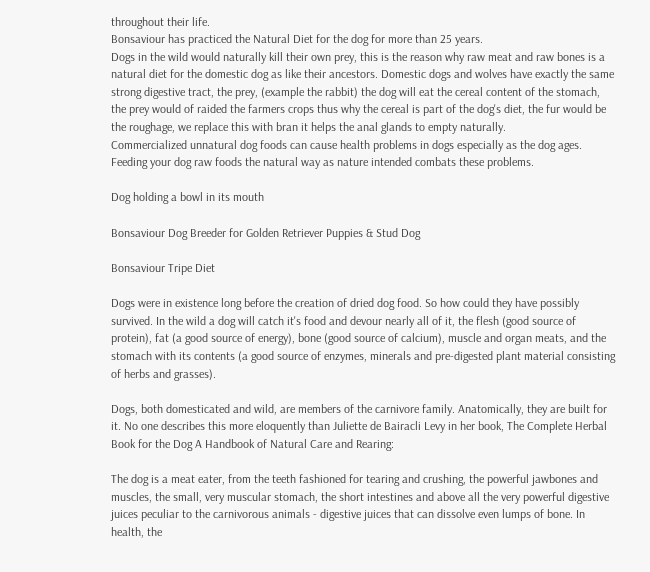throughout their life.
Bonsaviour has practiced the Natural Diet for the dog for more than 25 years.
Dogs in the wild would naturally kill their own prey, this is the reason why raw meat and raw bones is a natural diet for the domestic dog as like their ancestors. Domestic dogs and wolves have exactly the same strong digestive tract, the prey, (example the rabbit) the dog will eat the cereal content of the stomach, the prey would of raided the farmers crops thus why the cereal is part of the dog's diet, the fur would be the roughage, we replace this with bran it helps the anal glands to empty naturally.
Commercialized unnatural dog foods can cause health problems in dogs especially as the dog ages.
Feeding your dog raw foods the natural way as nature intended combats these problems.

Dog holding a bowl in its mouth

Bonsaviour Dog Breeder for Golden Retriever Puppies & Stud Dog

Bonsaviour Tripe Diet

Dogs were in existence long before the creation of dried dog food. So how could they have possibly survived. In the wild a dog will catch it's food and devour nearly all of it, the flesh (good source of protein), fat (a good source of energy), bone (good source of calcium), muscle and organ meats, and the stomach with its contents (a good source of enzymes, minerals and pre-digested plant material consisting of herbs and grasses).

Dogs, both domesticated and wild, are members of the carnivore family. Anatomically, they are built for it. No one describes this more eloquently than Juliette de Bairacli Levy in her book, The Complete Herbal Book for the Dog A Handbook of Natural Care and Rearing:

The dog is a meat eater, from the teeth fashioned for tearing and crushing, the powerful jawbones and muscles, the small, very muscular stomach, the short intestines and above all the very powerful digestive juices peculiar to the carnivorous animals - digestive juices that can dissolve even lumps of bone. In health, the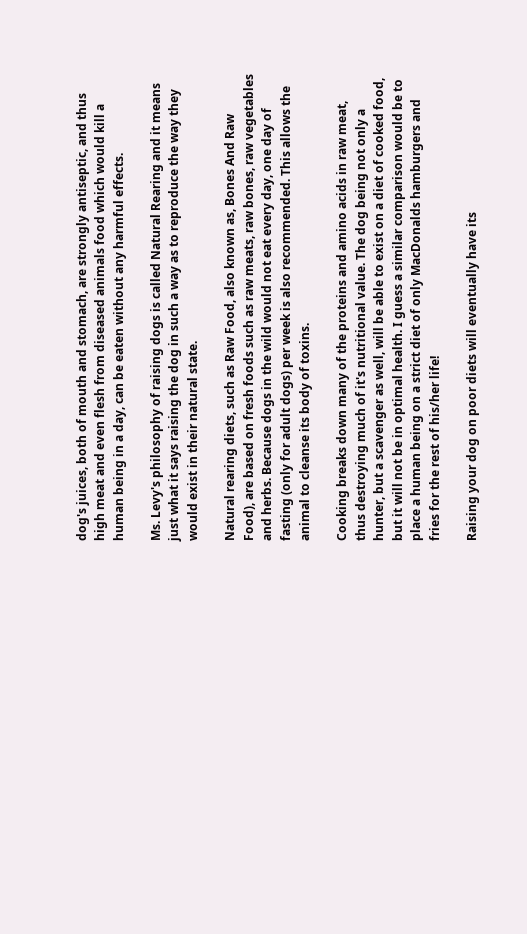dog's juices, both of mouth and stomach, are strongly antiseptic, and thus high meat and even flesh from diseased animals food which would kill a human being in a day, can be eaten without any harmful effects.

Ms. Levy's philosophy of raising dogs is called Natural Rearing and it means just what it says raising the dog in such a way as to reproduce the way they would exist in their natural state.

Natural rearing diets, such as Raw Food, also known as, Bones And Raw Food), are based on fresh foods such as raw meats, raw bones, raw vegetables and herbs. Because dogs in the wild would not eat every day, one day of fasting (only for adult dogs) per week is also recommended. This allows the animal to cleanse its body of toxins.

Cooking breaks down many of the proteins and amino acids in raw meat, thus destroying much of it's nutritional value. The dog being not only a hunter, but a scavenger as well, will be able to exist on a diet of cooked food, but it will not be in optimal health. I guess a similar comparison would be to place a human being on a strict diet of only MacDonalds hamburgers and fries for the rest of his/her life!

Raising your dog on poor diets will eventually have its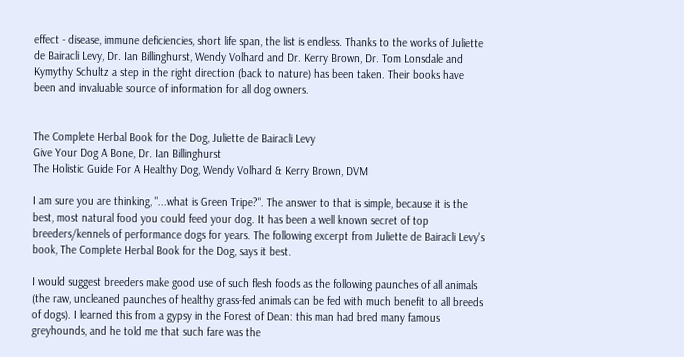effect - disease, immune deficiencies, short life span, the list is endless. Thanks to the works of Juliette de Bairacli Levy, Dr. Ian Billinghurst, Wendy Volhard and Dr. Kerry Brown, Dr. Tom Lonsdale and Kymythy Schultz a step in the right direction (back to nature) has been taken. Their books have been and invaluable source of information for all dog owners.


The Complete Herbal Book for the Dog, Juliette de Bairacli Levy
Give Your Dog A Bone, Dr. Ian Billinghurst
The Holistic Guide For A Healthy Dog, Wendy Volhard & Kerry Brown, DVM

I am sure you are thinking, "...what is Green Tripe?". The answer to that is simple, because it is the best, most natural food you could feed your dog. It has been a well known secret of top breeders/kennels of performance dogs for years. The following excerpt from Juliette de Bairacli Levy's book, The Complete Herbal Book for the Dog, says it best.

I would suggest breeders make good use of such flesh foods as the following paunches of all animals (the raw, uncleaned paunches of healthy grass-fed animals can be fed with much benefit to all breeds of dogs). I learned this from a gypsy in the Forest of Dean: this man had bred many famous greyhounds, and he told me that such fare was the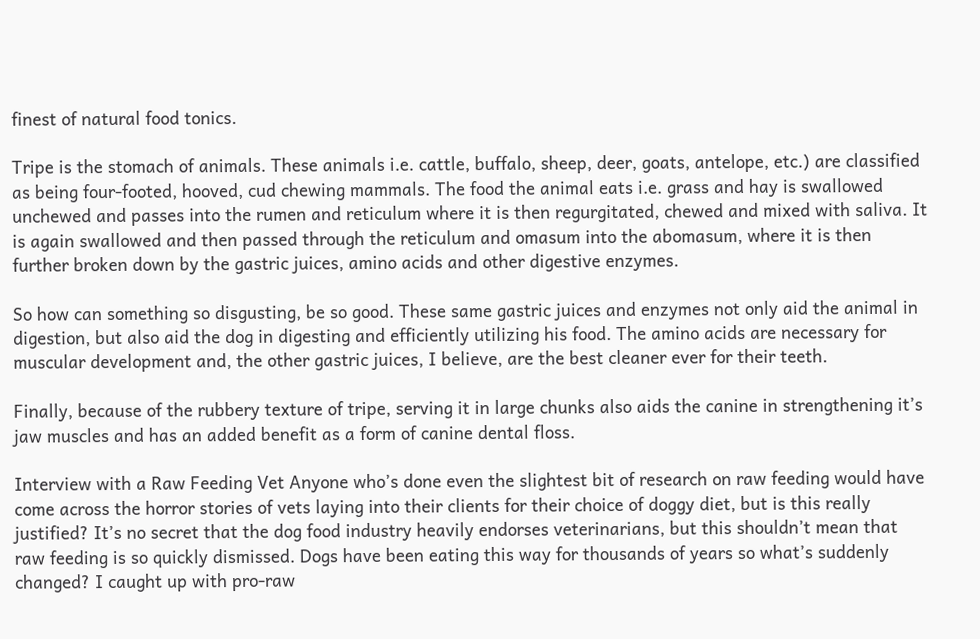finest of natural food tonics.

Tripe is the stomach of animals. These animals i.e. cattle, buffalo, sheep, deer, goats, antelope, etc.) are classified as being four-footed, hooved, cud chewing mammals. The food the animal eats i.e. grass and hay is swallowed unchewed and passes into the rumen and reticulum where it is then regurgitated, chewed and mixed with saliva. It is again swallowed and then passed through the reticulum and omasum into the abomasum, where it is then further broken down by the gastric juices, amino acids and other digestive enzymes.

So how can something so disgusting, be so good. These same gastric juices and enzymes not only aid the animal in digestion, but also aid the dog in digesting and efficiently utilizing his food. The amino acids are necessary for muscular development and, the other gastric juices, I believe, are the best cleaner ever for their teeth.

Finally, because of the rubbery texture of tripe, serving it in large chunks also aids the canine in strengthening it’s jaw muscles and has an added benefit as a form of canine dental floss.

Interview with a Raw Feeding Vet Anyone who’s done even the slightest bit of research on raw feeding would have come across the horror stories of vets laying into their clients for their choice of doggy diet, but is this really justified? It’s no secret that the dog food industry heavily endorses veterinarians, but this shouldn’t mean that raw feeding is so quickly dismissed. Dogs have been eating this way for thousands of years so what’s suddenly changed? I caught up with pro-raw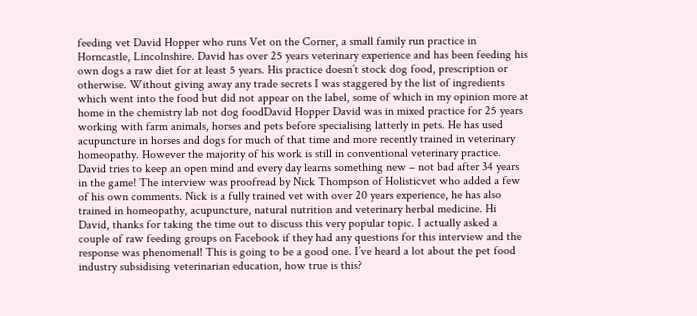feeding vet David Hopper who runs Vet on the Corner, a small family run practice in Horncastle, Lincolnshire. David has over 25 years veterinary experience and has been feeding his own dogs a raw diet for at least 5 years. His practice doesn’t stock dog food, prescription or otherwise. Without giving away any trade secrets I was staggered by the list of ingredients which went into the food but did not appear on the label, some of which in my opinion more at home in the chemistry lab not dog foodDavid Hopper David was in mixed practice for 25 years working with farm animals, horses and pets before specialising latterly in pets. He has used acupuncture in horses and dogs for much of that time and more recently trained in veterinary homeopathy. However the majority of his work is still in conventional veterinary practice. David tries to keep an open mind and every day learns something new – not bad after 34 years in the game! The interview was proofread by Nick Thompson of Holisticvet who added a few of his own comments. Nick is a fully trained vet with over 20 years experience, he has also trained in homeopathy, acupuncture, natural nutrition and veterinary herbal medicine. Hi David, thanks for taking the time out to discuss this very popular topic. I actually asked a couple of raw feeding groups on Facebook if they had any questions for this interview and the response was phenomenal! This is going to be a good one. I’ve heard a lot about the pet food industry subsidising veterinarian education, how true is this?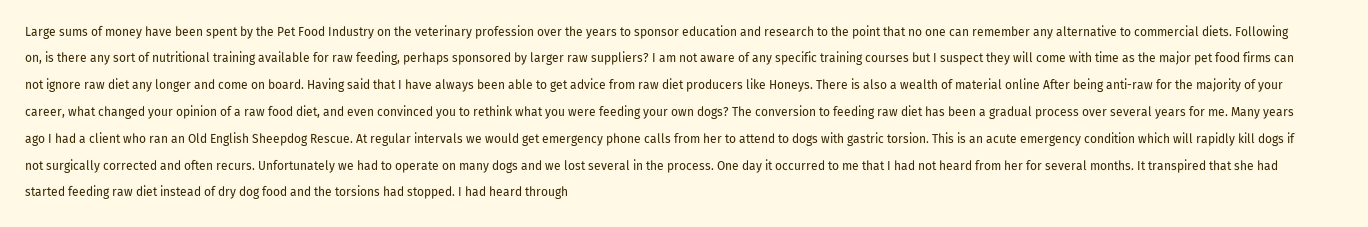Large sums of money have been spent by the Pet Food Industry on the veterinary profession over the years to sponsor education and research to the point that no one can remember any alternative to commercial diets. Following on, is there any sort of nutritional training available for raw feeding, perhaps sponsored by larger raw suppliers? I am not aware of any specific training courses but I suspect they will come with time as the major pet food firms can not ignore raw diet any longer and come on board. Having said that I have always been able to get advice from raw diet producers like Honeys. There is also a wealth of material online After being anti-raw for the majority of your career, what changed your opinion of a raw food diet, and even convinced you to rethink what you were feeding your own dogs? The conversion to feeding raw diet has been a gradual process over several years for me. Many years ago I had a client who ran an Old English Sheepdog Rescue. At regular intervals we would get emergency phone calls from her to attend to dogs with gastric torsion. This is an acute emergency condition which will rapidly kill dogs if not surgically corrected and often recurs. Unfortunately we had to operate on many dogs and we lost several in the process. One day it occurred to me that I had not heard from her for several months. It transpired that she had started feeding raw diet instead of dry dog food and the torsions had stopped. I had heard through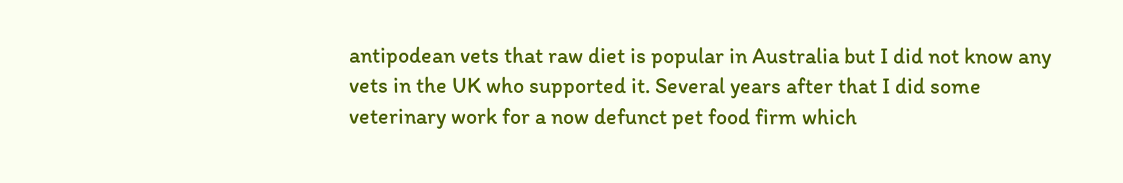antipodean vets that raw diet is popular in Australia but I did not know any vets in the UK who supported it. Several years after that I did some veterinary work for a now defunct pet food firm which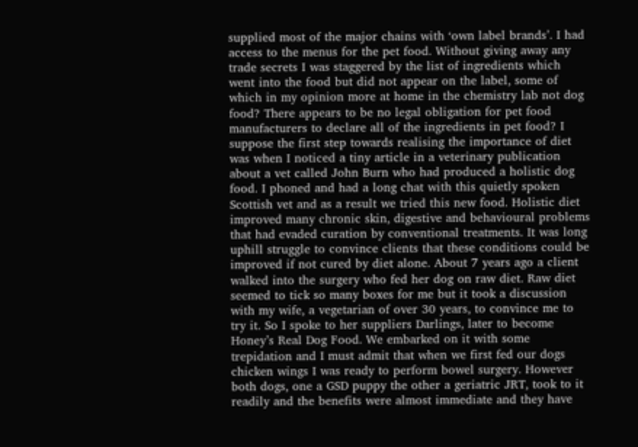supplied most of the major chains with ‘own label brands’. I had access to the menus for the pet food. Without giving away any trade secrets I was staggered by the list of ingredients which went into the food but did not appear on the label, some of which in my opinion more at home in the chemistry lab not dog food? There appears to be no legal obligation for pet food manufacturers to declare all of the ingredients in pet food? I suppose the first step towards realising the importance of diet was when I noticed a tiny article in a veterinary publication about a vet called John Burn who had produced a holistic dog food. I phoned and had a long chat with this quietly spoken Scottish vet and as a result we tried this new food. Holistic diet improved many chronic skin, digestive and behavioural problems that had evaded curation by conventional treatments. It was long uphill struggle to convince clients that these conditions could be improved if not cured by diet alone. About 7 years ago a client walked into the surgery who fed her dog on raw diet. Raw diet seemed to tick so many boxes for me but it took a discussion with my wife, a vegetarian of over 30 years, to convince me to try it. So I spoke to her suppliers Darlings, later to become Honey’s Real Dog Food. We embarked on it with some trepidation and I must admit that when we first fed our dogs chicken wings I was ready to perform bowel surgery. However both dogs, one a GSD puppy the other a geriatric JRT, took to it readily and the benefits were almost immediate and they have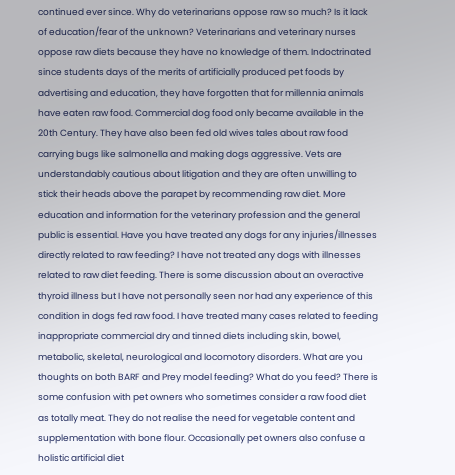continued ever since. Why do veterinarians oppose raw so much? Is it lack of education/fear of the unknown? Veterinarians and veterinary nurses oppose raw diets because they have no knowledge of them. Indoctrinated since students days of the merits of artificially produced pet foods by advertising and education, they have forgotten that for millennia animals have eaten raw food. Commercial dog food only became available in the 20th Century. They have also been fed old wives tales about raw food carrying bugs like salmonella and making dogs aggressive. Vets are understandably cautious about litigation and they are often unwilling to stick their heads above the parapet by recommending raw diet. More education and information for the veterinary profession and the general public is essential. Have you have treated any dogs for any injuries/illnesses directly related to raw feeding? I have not treated any dogs with illnesses related to raw diet feeding. There is some discussion about an overactive thyroid illness but I have not personally seen nor had any experience of this condition in dogs fed raw food. I have treated many cases related to feeding inappropriate commercial dry and tinned diets including skin, bowel, metabolic, skeletal, neurological and locomotory disorders. What are you thoughts on both BARF and Prey model feeding? What do you feed? There is some confusion with pet owners who sometimes consider a raw food diet as totally meat. They do not realise the need for vegetable content and supplementation with bone flour. Occasionally pet owners also confuse a holistic artificial diet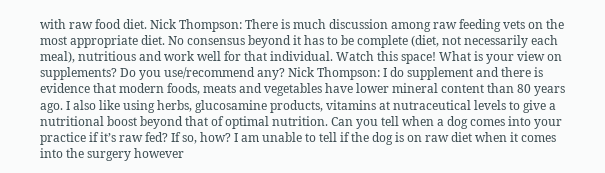with raw food diet. Nick Thompson: There is much discussion among raw feeding vets on the most appropriate diet. No consensus beyond it has to be complete (diet, not necessarily each meal), nutritious and work well for that individual. Watch this space! What is your view on supplements? Do you use/recommend any? Nick Thompson: I do supplement and there is evidence that modern foods, meats and vegetables have lower mineral content than 80 years ago. I also like using herbs, glucosamine products, vitamins at nutraceutical levels to give a nutritional boost beyond that of optimal nutrition. Can you tell when a dog comes into your practice if it’s raw fed? If so, how? I am unable to tell if the dog is on raw diet when it comes into the surgery however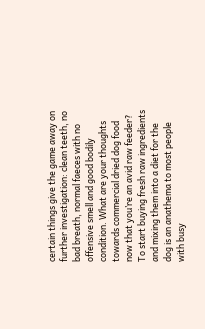certain things give the game away on further investigation: clean teeth, no bad breath, normal faeces with no offensive smell and good bodily condition. What are your thoughts towards commercial dried dog food now that you’re an avid raw feeder? To start buying fresh raw ingredients and mixing them into a diet for the dog is an anathema to most people with busy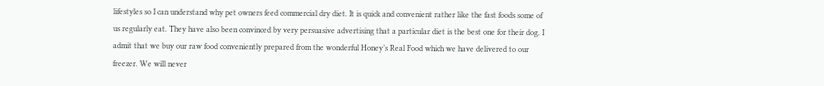lifestyles so I can understand why pet owners feed commercial dry diet. It is quick and convenient rather like the fast foods some of us regularly eat. They have also been convinced by very persuasive advertising that a particular diet is the best one for their dog. I admit that we buy our raw food conveniently prepared from the wonderful Honey’s Real Food which we have delivered to our freezer. We will never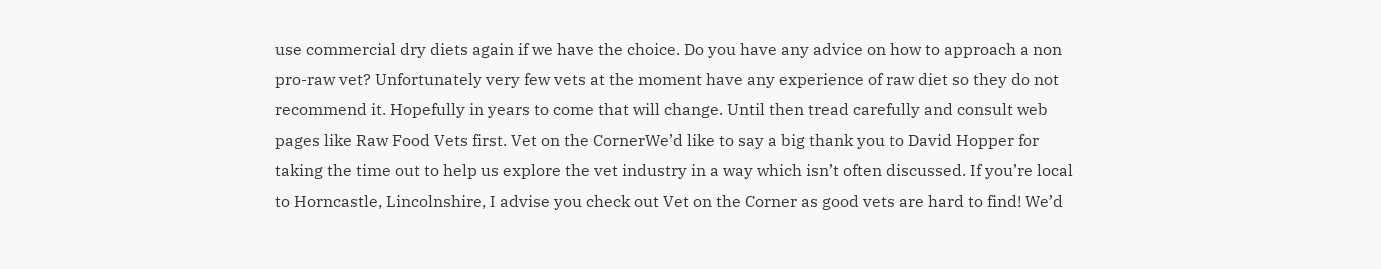use commercial dry diets again if we have the choice. Do you have any advice on how to approach a non pro-raw vet? Unfortunately very few vets at the moment have any experience of raw diet so they do not recommend it. Hopefully in years to come that will change. Until then tread carefully and consult web pages like Raw Food Vets first. Vet on the CornerWe’d like to say a big thank you to David Hopper for taking the time out to help us explore the vet industry in a way which isn’t often discussed. If you’re local to Horncastle, Lincolnshire, I advise you check out Vet on the Corner as good vets are hard to find! We’d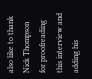also like to thank Nick Thompson for proofreading this interview and adding his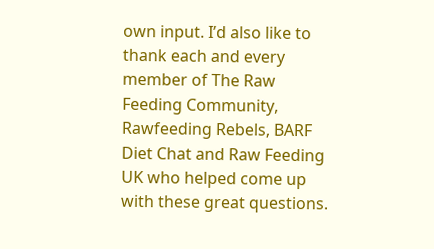own input. I’d also like to thank each and every member of The Raw Feeding Community, Rawfeeding Rebels, BARF Diet Chat and Raw Feeding UK who helped come up with these great questions.